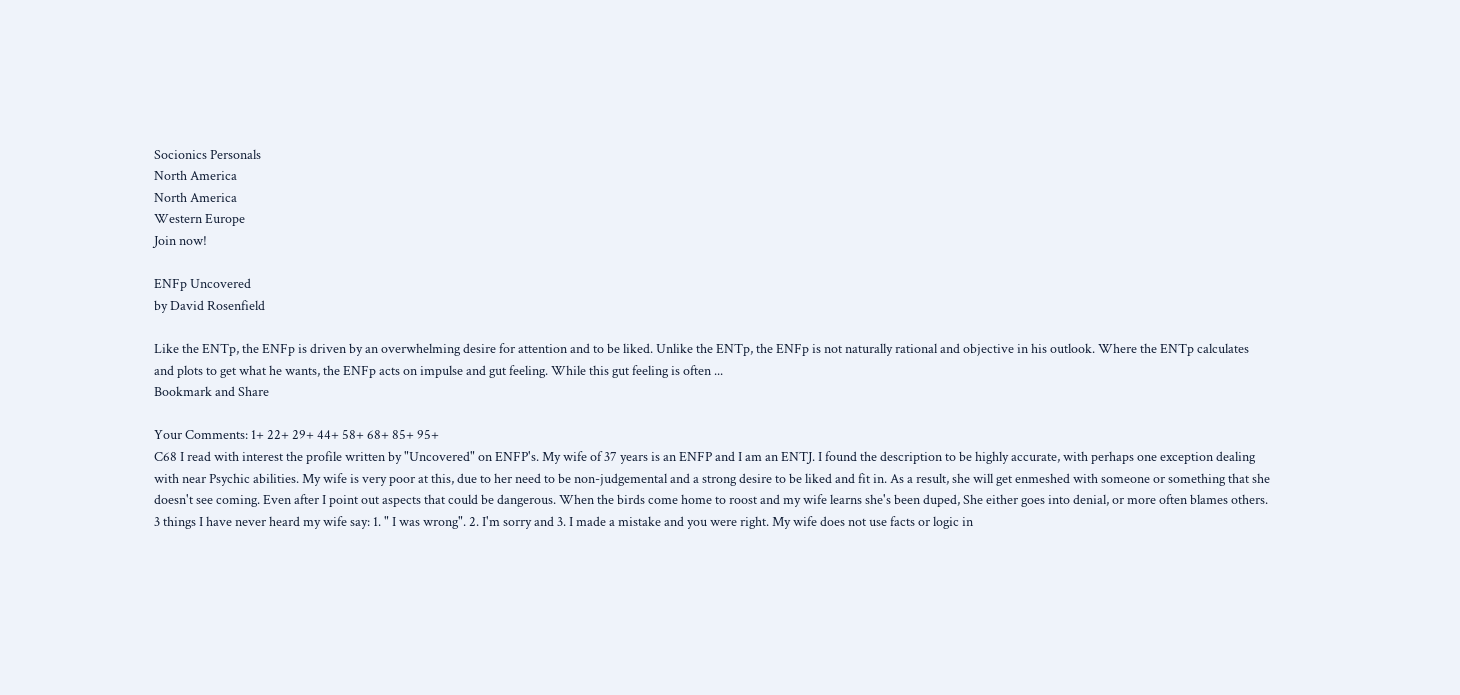Socionics Personals
North America
North America
Western Europe
Join now!

ENFp Uncovered
by David Rosenfield

Like the ENTp, the ENFp is driven by an overwhelming desire for attention and to be liked. Unlike the ENTp, the ENFp is not naturally rational and objective in his outlook. Where the ENTp calculates and plots to get what he wants, the ENFp acts on impulse and gut feeling. While this gut feeling is often ...
Bookmark and Share

Your Comments: 1+ 22+ 29+ 44+ 58+ 68+ 85+ 95+
C68 I read with interest the profile written by "Uncovered" on ENFP's. My wife of 37 years is an ENFP and I am an ENTJ. I found the description to be highly accurate, with perhaps one exception dealing with near Psychic abilities. My wife is very poor at this, due to her need to be non-judgemental and a strong desire to be liked and fit in. As a result, she will get enmeshed with someone or something that she doesn't see coming. Even after I point out aspects that could be dangerous. When the birds come home to roost and my wife learns she's been duped, She either goes into denial, or more often blames others. 3 things I have never heard my wife say: 1. " I was wrong". 2. I'm sorry and 3. I made a mistake and you were right. My wife does not use facts or logic in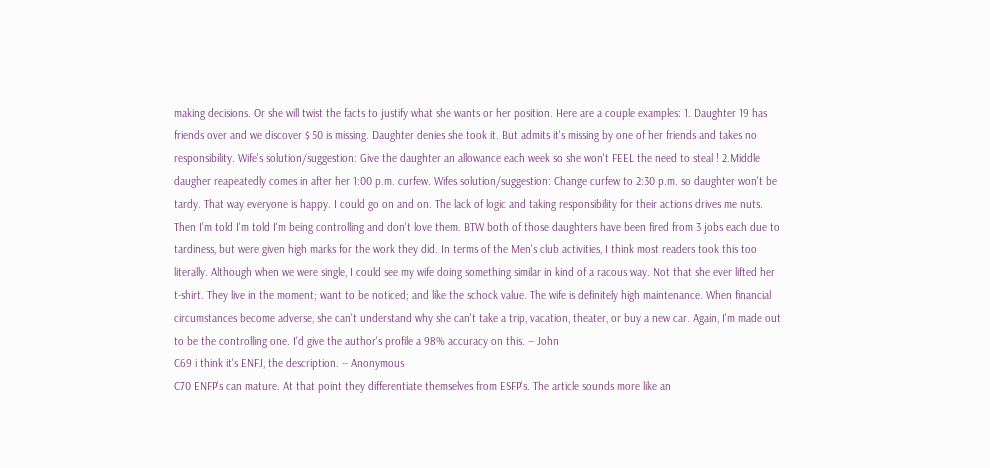making decisions. Or she will twist the facts to justify what she wants or her position. Here are a couple examples: 1. Daughter 19 has friends over and we discover $ 50 is missing. Daughter denies she took it. But admits it's missing by one of her friends and takes no responsibility. Wife's solution/suggestion: Give the daughter an allowance each week so she won't FEEL the need to steal ! 2.Middle daugher reapeatedly comes in after her 1:00 p.m. curfew. Wifes solution/suggestion: Change curfew to 2:30 p.m. so daughter won't be tardy. That way everyone is happy. I could go on and on. The lack of logic and taking responsibility for their actions drives me nuts. Then I'm told I'm told I'm being controlling and don't love them. BTW both of those daughters have been fired from 3 jobs each due to tardiness, but were given high marks for the work they did. In terms of the Men's club activities, I think most readers took this too literally. Although when we were single, I could see my wife doing something similar in kind of a racous way. Not that she ever lifted her t-shirt. They live in the moment; want to be noticed; and like the schock value. The wife is definitely high maintenance. When financial circumstances become adverse, she can't understand why she can't take a trip, vacation, theater, or buy a new car. Again, I'm made out to be the controlling one. I'd give the author's profile a 98% accuracy on this. -- John
C69 i think it's ENFJ, the description. -- Anonymous
C70 ENFP's can mature. At that point they differentiate themselves from ESFP's. The article sounds more like an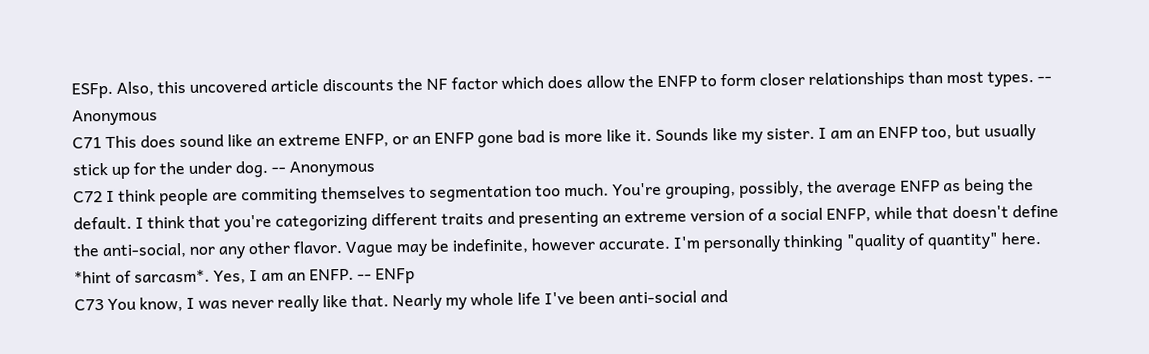ESFp. Also, this uncovered article discounts the NF factor which does allow the ENFP to form closer relationships than most types. -- Anonymous
C71 This does sound like an extreme ENFP, or an ENFP gone bad is more like it. Sounds like my sister. I am an ENFP too, but usually stick up for the under dog. -- Anonymous
C72 I think people are commiting themselves to segmentation too much. You're grouping, possibly, the average ENFP as being the default. I think that you're categorizing different traits and presenting an extreme version of a social ENFP, while that doesn't define the anti-social, nor any other flavor. Vague may be indefinite, however accurate. I'm personally thinking "quality of quantity" here. *hint of sarcasm*. Yes, I am an ENFP. -- ENFp
C73 You know, I was never really like that. Nearly my whole life I've been anti-social and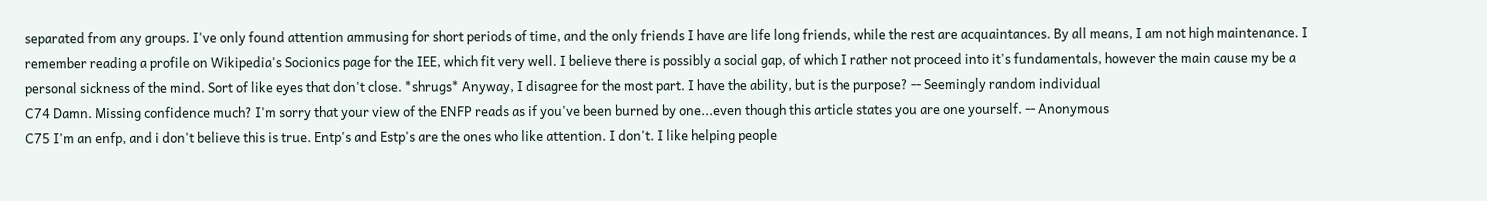separated from any groups. I've only found attention ammusing for short periods of time, and the only friends I have are life long friends, while the rest are acquaintances. By all means, I am not high maintenance. I remember reading a profile on Wikipedia's Socionics page for the IEE, which fit very well. I believe there is possibly a social gap, of which I rather not proceed into it's fundamentals, however the main cause my be a personal sickness of the mind. Sort of like eyes that don't close. *shrugs* Anyway, I disagree for the most part. I have the ability, but is the purpose? -- Seemingly random individual
C74 Damn. Missing confidence much? I'm sorry that your view of the ENFP reads as if you've been burned by one...even though this article states you are one yourself. -- Anonymous
C75 I'm an enfp, and i don't believe this is true. Entp's and Estp's are the ones who like attention. I don't. I like helping people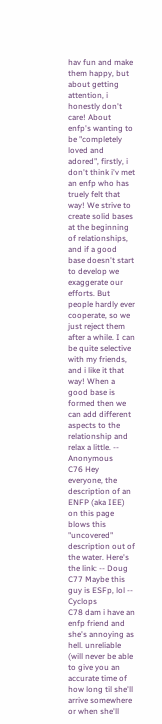hav fun and make them happy, but about getting attention, i honestly don't care! About enfp's wanting to be "completely loved and adored", firstly, i don't think i'v met an enfp who has truely felt that way! We strive to create solid bases at the beginning of relationships, and if a good base doesn't start to develop we exaggerate our efforts. But people hardly ever cooperate, so we just reject them after a while. I can be quite selective with my friends, and i like it that way! When a good base is formed then we can add different aspects to the relationship and relax a little. -- Anonymous
C76 Hey everyone, the description of an ENFP (aka IEE) on this page blows this "uncovered" description out of the water. Here's the link: -- Doug
C77 Maybe this guy is ESFp, lol -- Cyclops
C78 dam i have an enfp friend and she's annoying as hell. unreliable (will never be able to give you an accurate time of how long til she'll arrive somewhere or when she'll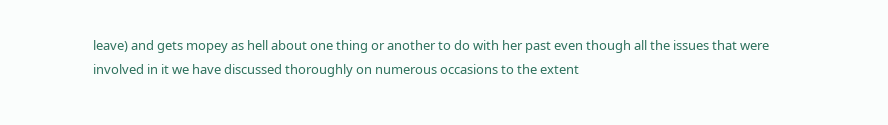leave) and gets mopey as hell about one thing or another to do with her past even though all the issues that were involved in it we have discussed thoroughly on numerous occasions to the extent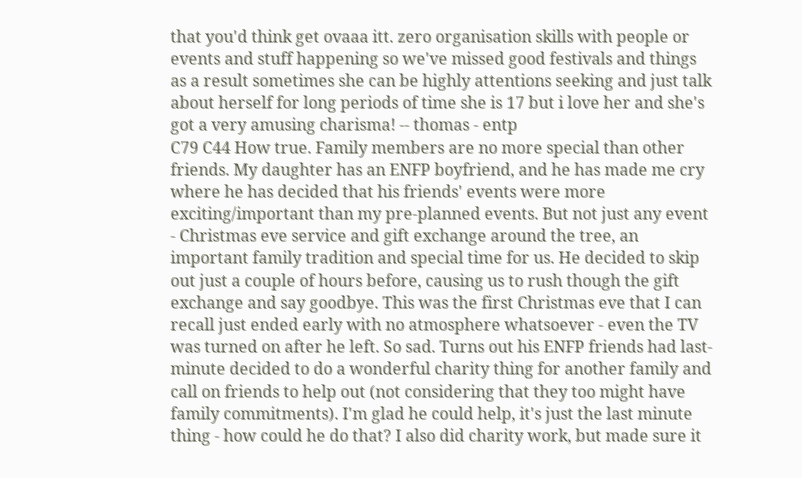that you'd think get ovaaa itt. zero organisation skills with people or events and stuff happening so we've missed good festivals and things as a result sometimes she can be highly attentions seeking and just talk about herself for long periods of time she is 17 but i love her and she's got a very amusing charisma! -- thomas - entp
C79 C44 How true. Family members are no more special than other friends. My daughter has an ENFP boyfriend, and he has made me cry where he has decided that his friends' events were more exciting/important than my pre-planned events. But not just any event - Christmas eve service and gift exchange around the tree, an important family tradition and special time for us. He decided to skip out just a couple of hours before, causing us to rush though the gift exchange and say goodbye. This was the first Christmas eve that I can recall just ended early with no atmosphere whatsoever - even the TV was turned on after he left. So sad. Turns out his ENFP friends had last-minute decided to do a wonderful charity thing for another family and call on friends to help out (not considering that they too might have family commitments). I'm glad he could help, it's just the last minute thing - how could he do that? I also did charity work, but made sure it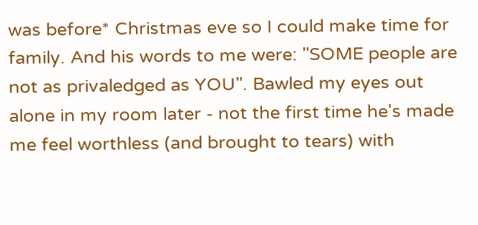was before* Christmas eve so I could make time for family. And his words to me were: "SOME people are not as privaledged as YOU". Bawled my eyes out alone in my room later - not the first time he's made me feel worthless (and brought to tears) with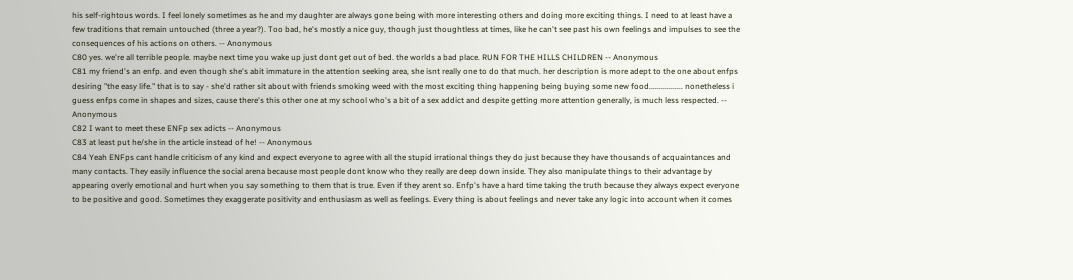his self-rightous words. I feel lonely sometimes as he and my daughter are always gone being with more interesting others and doing more exciting things. I need to at least have a few traditions that remain untouched (three a year?). Too bad, he's mostly a nice guy, though just thoughtless at times, like he can't see past his own feelings and impulses to see the consequences of his actions on others. -- Anonymous
C80 yes. we're all terrible people. maybe next time you wake up just dont get out of bed. the worlds a bad place. RUN FOR THE HILLS CHILDREN -- Anonymous
C81 my friend's an enfp. and even though she's abit immature in the attention seeking area, she isnt really one to do that much. her description is more adept to the one about enfps desiring "the easy life." that is to say - she'd rather sit about with friends smoking weed with the most exciting thing happening being buying some new food................. nonetheless i guess enfps come in shapes and sizes, cause there's this other one at my school who's a bit of a sex addict and despite getting more attention generally, is much less respected. -- Anonymous
C82 I want to meet these ENFp sex adicts -- Anonymous
C83 at least put he/she in the article instead of he! -- Anonymous
C84 Yeah ENFps cant handle criticism of any kind and expect everyone to agree with all the stupid irrational things they do just because they have thousands of acquaintances and many contacts. They easily influence the social arena because most people dont know who they really are deep down inside. They also manipulate things to their advantage by appearing overly emotional and hurt when you say something to them that is true. Even if they arent so. Enfp's have a hard time taking the truth because they always expect everyone to be positive and good. Sometimes they exaggerate positivity and enthusiasm as well as feelings. Every thing is about feelings and never take any logic into account when it comes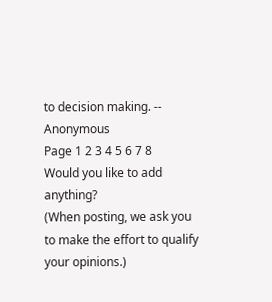to decision making. -- Anonymous
Page 1 2 3 4 5 6 7 8
Would you like to add anything?
(When posting, we ask you to make the effort to qualify your opinions.)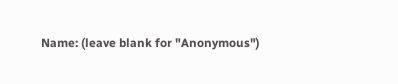Name: (leave blank for "Anonymous")